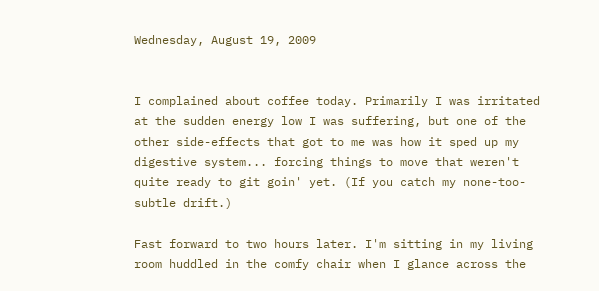Wednesday, August 19, 2009


I complained about coffee today. Primarily I was irritated at the sudden energy low I was suffering, but one of the other side-effects that got to me was how it sped up my digestive system... forcing things to move that weren't quite ready to git goin' yet. (If you catch my none-too-subtle drift.)

Fast forward to two hours later. I'm sitting in my living room huddled in the comfy chair when I glance across the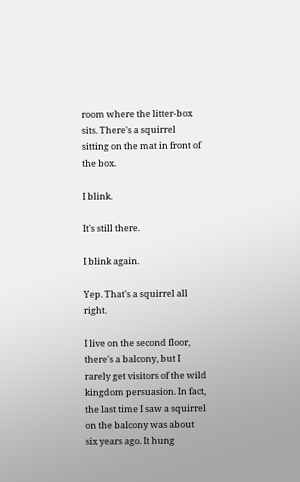room where the litter-box sits. There's a squirrel sitting on the mat in front of the box.

I blink.

It's still there.

I blink again.

Yep. That's a squirrel all right.

I live on the second floor, there's a balcony, but I rarely get visitors of the wild kingdom persuasion. In fact, the last time I saw a squirrel on the balcony was about six years ago. It hung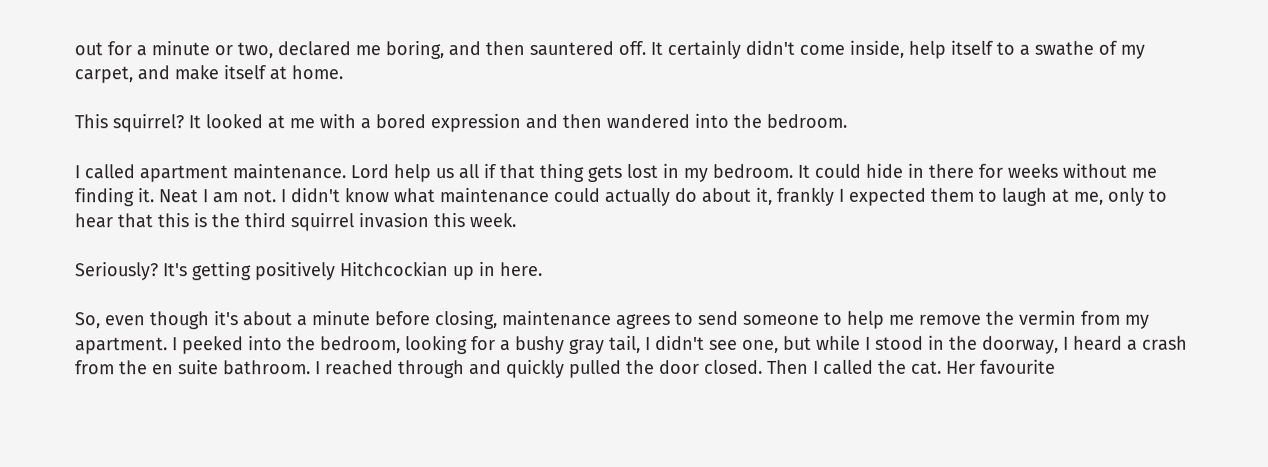out for a minute or two, declared me boring, and then sauntered off. It certainly didn't come inside, help itself to a swathe of my carpet, and make itself at home.

This squirrel? It looked at me with a bored expression and then wandered into the bedroom.

I called apartment maintenance. Lord help us all if that thing gets lost in my bedroom. It could hide in there for weeks without me finding it. Neat I am not. I didn't know what maintenance could actually do about it, frankly I expected them to laugh at me, only to hear that this is the third squirrel invasion this week.

Seriously? It's getting positively Hitchcockian up in here.

So, even though it's about a minute before closing, maintenance agrees to send someone to help me remove the vermin from my apartment. I peeked into the bedroom, looking for a bushy gray tail, I didn't see one, but while I stood in the doorway, I heard a crash from the en suite bathroom. I reached through and quickly pulled the door closed. Then I called the cat. Her favourite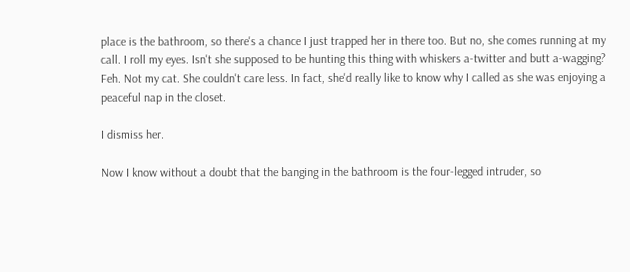place is the bathroom, so there's a chance I just trapped her in there too. But no, she comes running at my call. I roll my eyes. Isn't she supposed to be hunting this thing with whiskers a-twitter and butt a-wagging? Feh. Not my cat. She couldn't care less. In fact, she'd really like to know why I called as she was enjoying a peaceful nap in the closet.

I dismiss her.

Now I know without a doubt that the banging in the bathroom is the four-legged intruder, so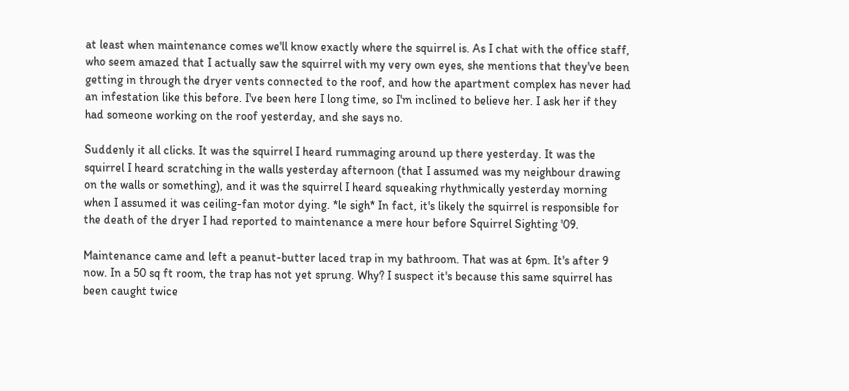at least when maintenance comes we'll know exactly where the squirrel is. As I chat with the office staff, who seem amazed that I actually saw the squirrel with my very own eyes, she mentions that they've been getting in through the dryer vents connected to the roof, and how the apartment complex has never had an infestation like this before. I've been here I long time, so I'm inclined to believe her. I ask her if they had someone working on the roof yesterday, and she says no.

Suddenly it all clicks. It was the squirrel I heard rummaging around up there yesterday. It was the squirrel I heard scratching in the walls yesterday afternoon (that I assumed was my neighbour drawing on the walls or something), and it was the squirrel I heard squeaking rhythmically yesterday morning when I assumed it was ceiling-fan motor dying. *le sigh* In fact, it's likely the squirrel is responsible for the death of the dryer I had reported to maintenance a mere hour before Squirrel Sighting '09.

Maintenance came and left a peanut-butter laced trap in my bathroom. That was at 6pm. It's after 9 now. In a 50 sq ft room, the trap has not yet sprung. Why? I suspect it's because this same squirrel has been caught twice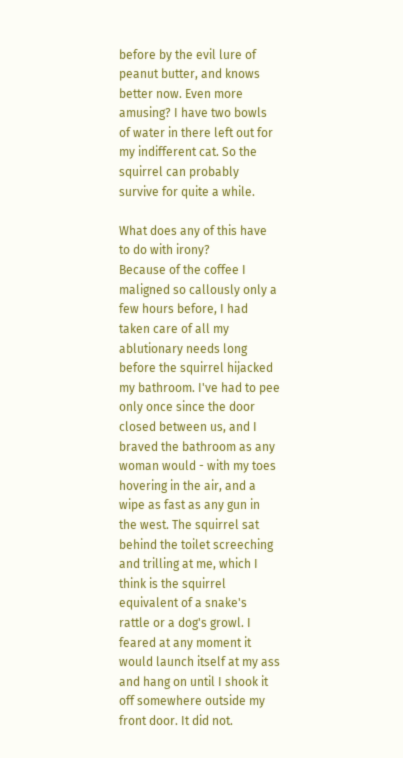before by the evil lure of peanut butter, and knows better now. Even more amusing? I have two bowls of water in there left out for my indifferent cat. So the squirrel can probably survive for quite a while.

What does any of this have to do with irony?
Because of the coffee I maligned so callously only a few hours before, I had taken care of all my ablutionary needs long before the squirrel hijacked my bathroom. I've had to pee only once since the door closed between us, and I braved the bathroom as any woman would - with my toes hovering in the air, and a wipe as fast as any gun in the west. The squirrel sat behind the toilet screeching and trilling at me, which I think is the squirrel equivalent of a snake's rattle or a dog's growl. I feared at any moment it would launch itself at my ass and hang on until I shook it off somewhere outside my front door. It did not.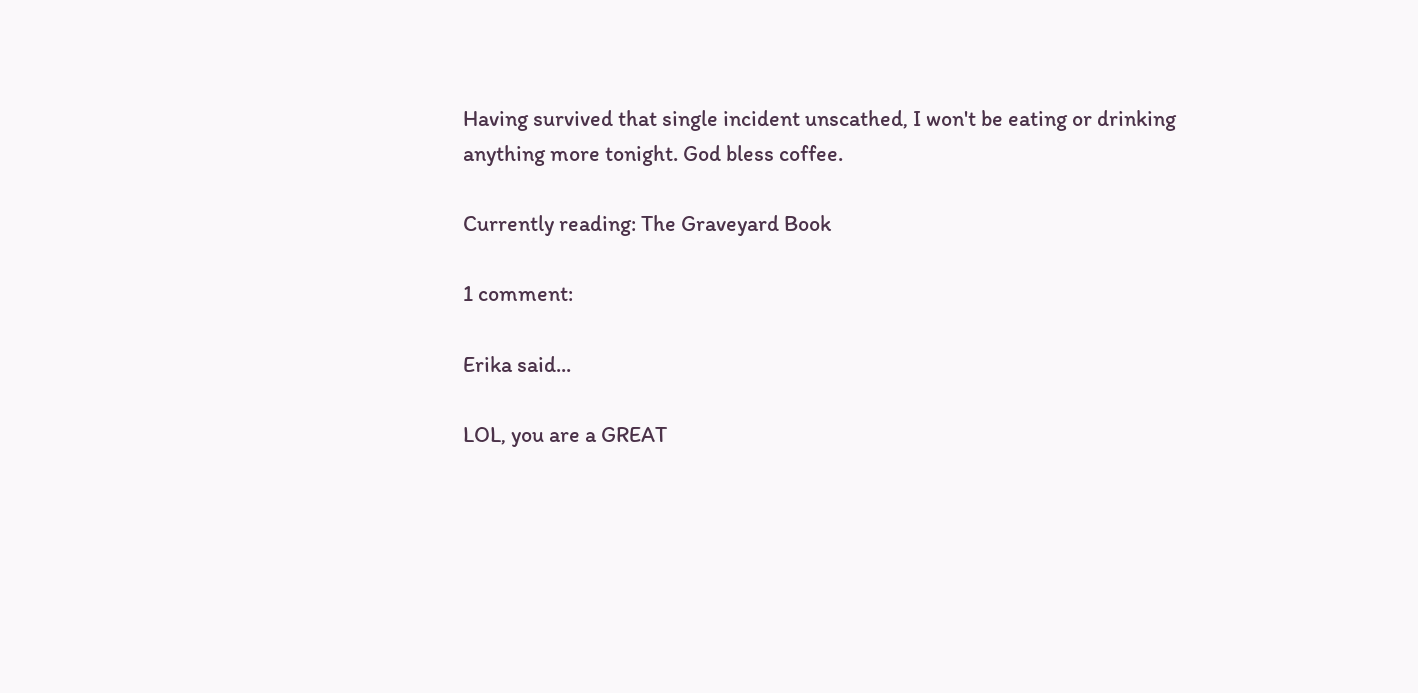Having survived that single incident unscathed, I won't be eating or drinking anything more tonight. God bless coffee.

Currently reading: The Graveyard Book

1 comment:

Erika said...

LOL, you are a GREAT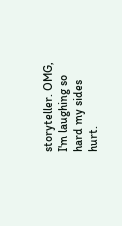storyteller. OMG, I'm laughing so hard my sides hurt.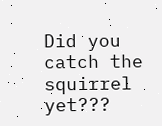Did you catch the squirrel yet???